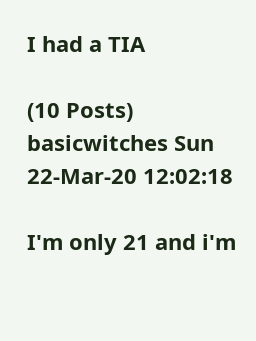I had a TIA

(10 Posts)
basicwitches Sun 22-Mar-20 12:02:18

I'm only 21 and i'm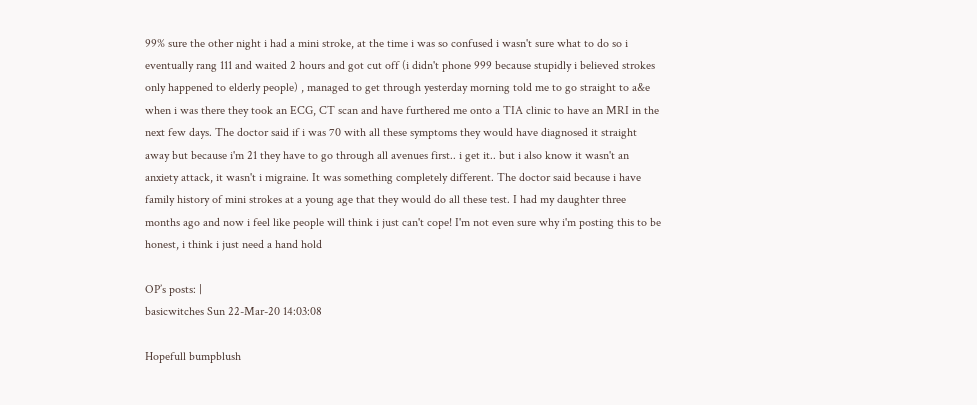99% sure the other night i had a mini stroke, at the time i was so confused i wasn't sure what to do so i eventually rang 111 and waited 2 hours and got cut off (i didn't phone 999 because stupidly i believed strokes only happened to elderly people) , managed to get through yesterday morning told me to go straight to a&e when i was there they took an ECG, CT scan and have furthered me onto a TIA clinic to have an MRI in the next few days. The doctor said if i was 70 with all these symptoms they would have diagnosed it straight away but because i'm 21 they have to go through all avenues first.. i get it.. but i also know it wasn't an anxiety attack, it wasn't i migraine. It was something completely different. The doctor said because i have family history of mini strokes at a young age that they would do all these test. I had my daughter three months ago and now i feel like people will think i just can't cope! I'm not even sure why i'm posting this to be honest, i think i just need a hand hold

OP’s posts: |
basicwitches Sun 22-Mar-20 14:03:08

Hopefull bumpblush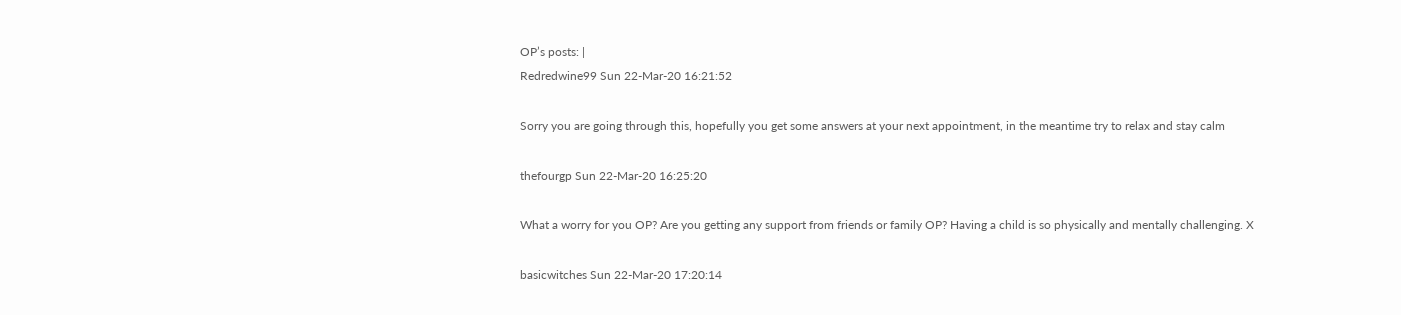OP’s posts: |
Redredwine99 Sun 22-Mar-20 16:21:52

Sorry you are going through this, hopefully you get some answers at your next appointment, in the meantime try to relax and stay calm

thefourgp Sun 22-Mar-20 16:25:20

What a worry for you OP? Are you getting any support from friends or family OP? Having a child is so physically and mentally challenging. X

basicwitches Sun 22-Mar-20 17:20:14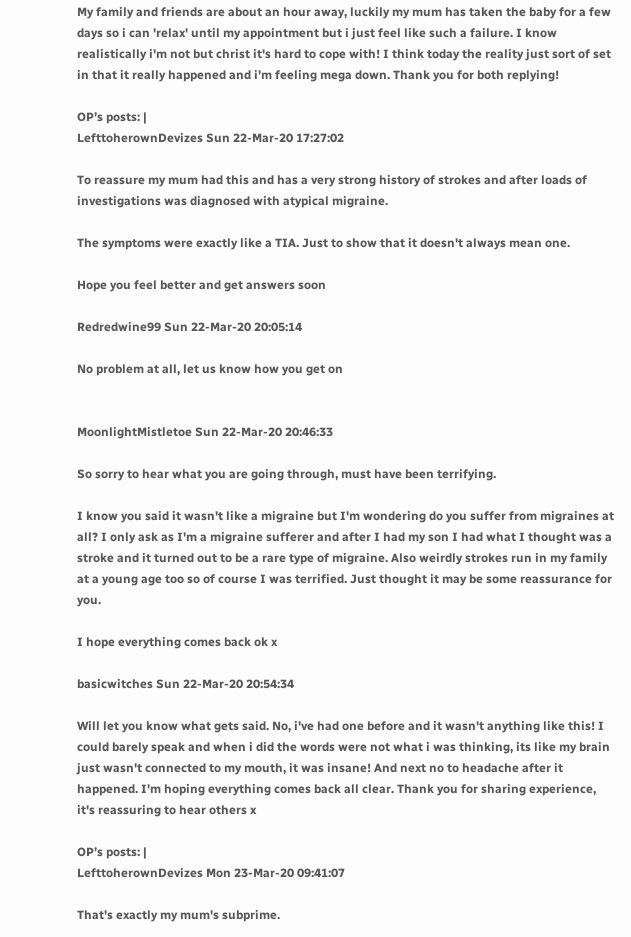My family and friends are about an hour away, luckily my mum has taken the baby for a few days so i can 'relax' until my appointment but i just feel like such a failure. I know realistically i'm not but christ it's hard to cope with! I think today the reality just sort of set in that it really happened and i'm feeling mega down. Thank you for both replying!

OP’s posts: |
LefttoherownDevizes Sun 22-Mar-20 17:27:02

To reassure my mum had this and has a very strong history of strokes and after loads of investigations was diagnosed with atypical migraine.

The symptoms were exactly like a TIA. Just to show that it doesn't always mean one.

Hope you feel better and get answers soon

Redredwine99 Sun 22-Mar-20 20:05:14

No problem at all, let us know how you get on


MoonlightMistletoe Sun 22-Mar-20 20:46:33

So sorry to hear what you are going through, must have been terrifying.

I know you said it wasn't like a migraine but I'm wondering do you suffer from migraines at all? I only ask as I'm a migraine sufferer and after I had my son I had what I thought was a stroke and it turned out to be a rare type of migraine. Also weirdly strokes run in my family at a young age too so of course I was terrified. Just thought it may be some reassurance for you.

I hope everything comes back ok x

basicwitches Sun 22-Mar-20 20:54:34

Will let you know what gets said. No, i've had one before and it wasn't anything like this! I could barely speak and when i did the words were not what i was thinking, its like my brain just wasn't connected to my mouth, it was insane! And next no to headache after it happened. I'm hoping everything comes back all clear. Thank you for sharing experience, it's reassuring to hear others x

OP’s posts: |
LefttoherownDevizes Mon 23-Mar-20 09:41:07

That's exactly my mum's subprime.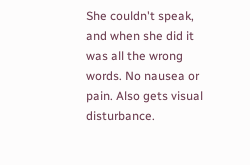She couldn't speak, and when she did it was all the wrong words. No nausea or pain. Also gets visual disturbance.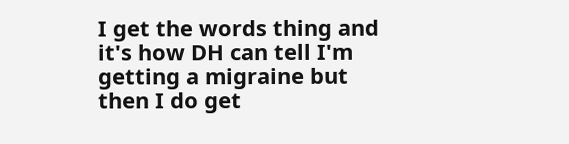I get the words thing and it's how DH can tell I'm getting a migraine but then I do get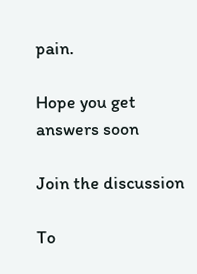pain.

Hope you get answers soon

Join the discussion

To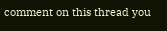comment on this thread you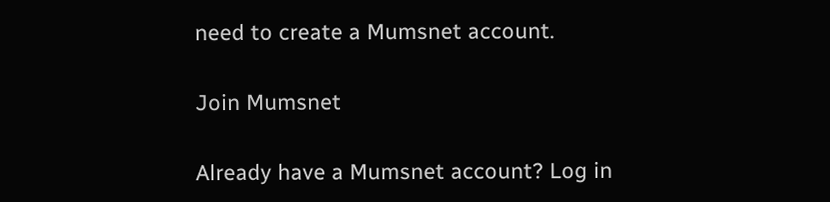need to create a Mumsnet account.

Join Mumsnet

Already have a Mumsnet account? Log in